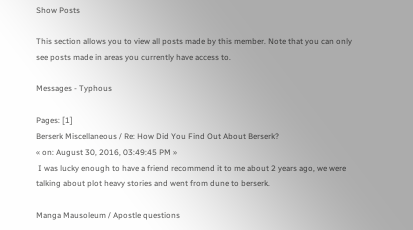Show Posts

This section allows you to view all posts made by this member. Note that you can only see posts made in areas you currently have access to.

Messages - Typhous

Pages: [1]
Berserk Miscellaneous / Re: How Did You Find Out About Berserk?
« on: August 30, 2016, 03:49:45 PM »
 I was lucky enough to have a friend recommend it to me about 2 years ago, we were talking about plot heavy stories and went from dune to berserk.

Manga Mausoleum / Apostle questions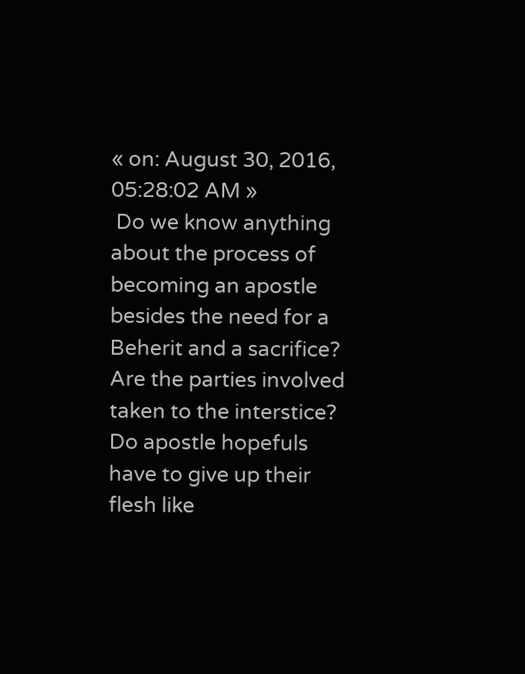« on: August 30, 2016, 05:28:02 AM »
 Do we know anything about the process of becoming an apostle besides the need for a Beherit and a sacrifice?
Are the parties involved taken to the interstice?
Do apostle hopefuls have to give up their flesh like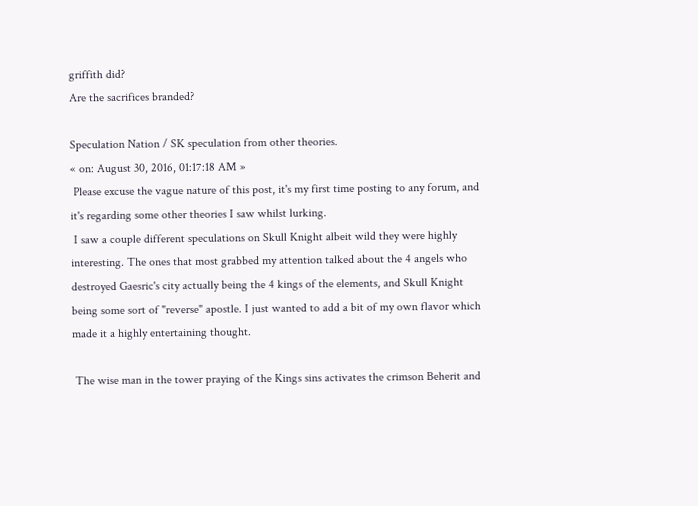griffith did?
Are the sacrifices branded?

Speculation Nation / SK speculation from other theories.
« on: August 30, 2016, 01:17:18 AM »
 Please excuse the vague nature of this post, it's my first time posting to any forum, and it's regarding some other theories I saw whilst lurking.
 I saw a couple different speculations on Skull Knight albeit wild they were highly interesting. The ones that most grabbed my attention talked about the 4 angels who destroyed Gaesric's city actually being the 4 kings of the elements, and Skull Knight being some sort of "reverse" apostle. I just wanted to add a bit of my own flavor which made it a highly entertaining thought.

 The wise man in the tower praying of the Kings sins activates the crimson Beherit and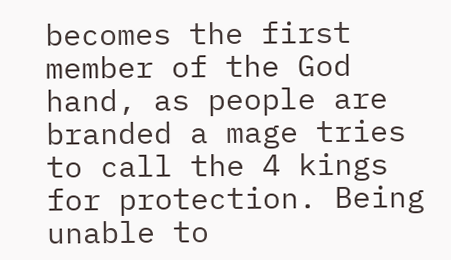becomes the first member of the God hand, as people are branded a mage tries to call the 4 kings for protection. Being unable to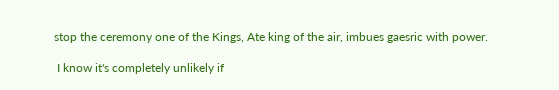stop the ceremony one of the Kings, Ate king of the air, imbues gaesric with power.

 I know it's completely unlikely if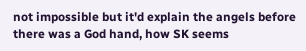not impossible but it'd explain the angels before there was a God hand, how SK seems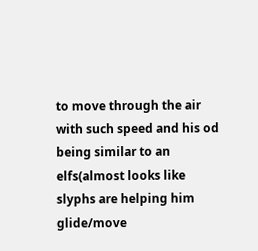to move through the air with such speed and his od being similar to an elfs(almost looks like slyphs are helping him glide/move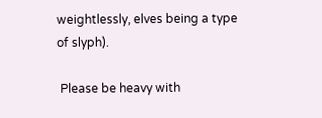weightlessly, elves being a type of slyph).

 Please be heavy with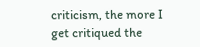criticism, the more I get critiqued the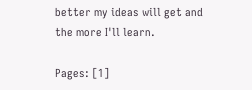better my ideas will get and the more I'll learn.

Pages: [1]